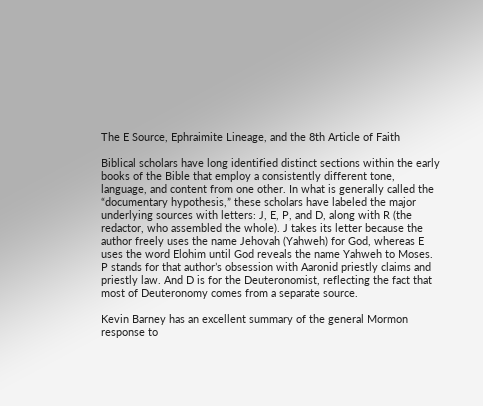The E Source, Ephraimite Lineage, and the 8th Article of Faith

Biblical scholars have long identified distinct sections within the early books of the Bible that employ a consistently different tone, language, and content from one other. In what is generally called the “documentary hypothesis,” these scholars have labeled the major underlying sources with letters: J, E, P, and D, along with R (the redactor, who assembled the whole). J takes its letter because the author freely uses the name Jehovah (Yahweh) for God, whereas E uses the word Elohim until God reveals the name Yahweh to Moses. P stands for that author’s obsession with Aaronid priestly claims and priestly law. And D is for the Deuteronomist, reflecting the fact that most of Deuteronomy comes from a separate source.

Kevin Barney has an excellent summary of the general Mormon response to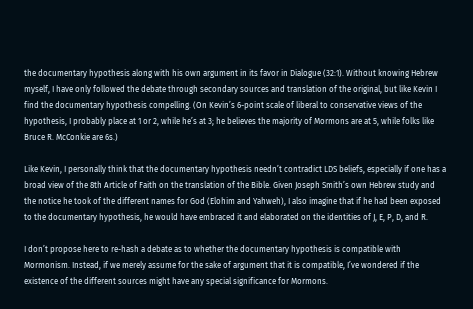the documentary hypothesis along with his own argument in its favor in Dialogue (32:1). Without knowing Hebrew myself, I have only followed the debate through secondary sources and translation of the original, but like Kevin I find the documentary hypothesis compelling. (On Kevin’s 6-point scale of liberal to conservative views of the hypothesis, I probably place at 1 or 2, while he’s at 3; he believes the majority of Mormons are at 5, while folks like Bruce R. McConkie are 6s.)

Like Kevin, I personally think that the documentary hypothesis needn’t contradict LDS beliefs, especially if one has a broad view of the 8th Article of Faith on the translation of the Bible. Given Joseph Smith’s own Hebrew study and the notice he took of the different names for God (Elohim and Yahweh), I also imagine that if he had been exposed to the documentary hypothesis, he would have embraced it and elaborated on the identities of J, E, P, D, and R.

I don’t propose here to re-hash a debate as to whether the documentary hypothesis is compatible with Mormonism. Instead, if we merely assume for the sake of argument that it is compatible, I’ve wondered if the existence of the different sources might have any special significance for Mormons.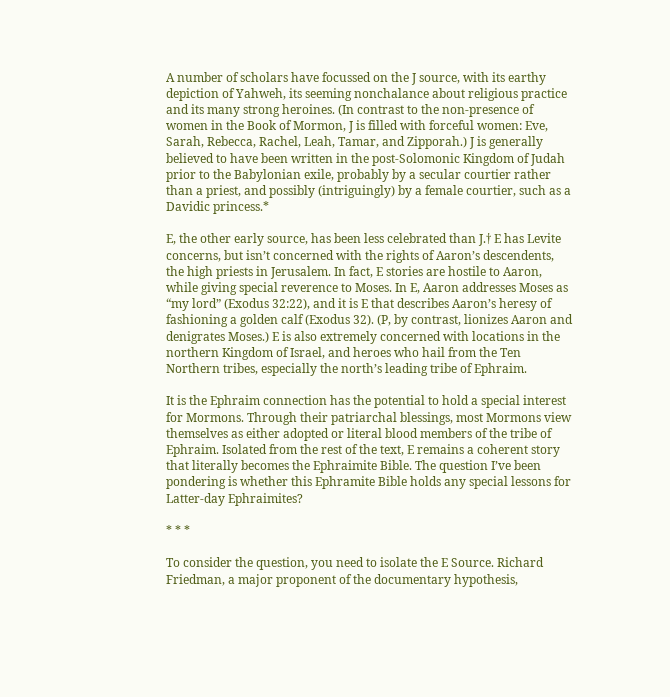A number of scholars have focussed on the J source, with its earthy depiction of Yahweh, its seeming nonchalance about religious practice and its many strong heroines. (In contrast to the non-presence of women in the Book of Mormon, J is filled with forceful women: Eve, Sarah, Rebecca, Rachel, Leah, Tamar, and Zipporah.) J is generally believed to have been written in the post-Solomonic Kingdom of Judah prior to the Babylonian exile, probably by a secular courtier rather than a priest, and possibly (intriguingly) by a female courtier, such as a Davidic princess.*

E, the other early source, has been less celebrated than J.† E has Levite concerns, but isn’t concerned with the rights of Aaron’s descendents, the high priests in Jerusalem. In fact, E stories are hostile to Aaron, while giving special reverence to Moses. In E, Aaron addresses Moses as “my lord” (Exodus 32:22), and it is E that describes Aaron’s heresy of fashioning a golden calf (Exodus 32). (P, by contrast, lionizes Aaron and denigrates Moses.) E is also extremely concerned with locations in the northern Kingdom of Israel, and heroes who hail from the Ten Northern tribes, especially the north’s leading tribe of Ephraim.

It is the Ephraim connection has the potential to hold a special interest for Mormons. Through their patriarchal blessings, most Mormons view themselves as either adopted or literal blood members of the tribe of Ephraim. Isolated from the rest of the text, E remains a coherent story that literally becomes the Ephraimite Bible. The question I’ve been pondering is whether this Ephramite Bible holds any special lessons for Latter-day Ephraimites?

* * *

To consider the question, you need to isolate the E Source. Richard Friedman, a major proponent of the documentary hypothesis,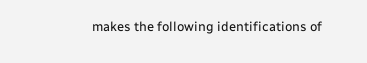makes the following identifications of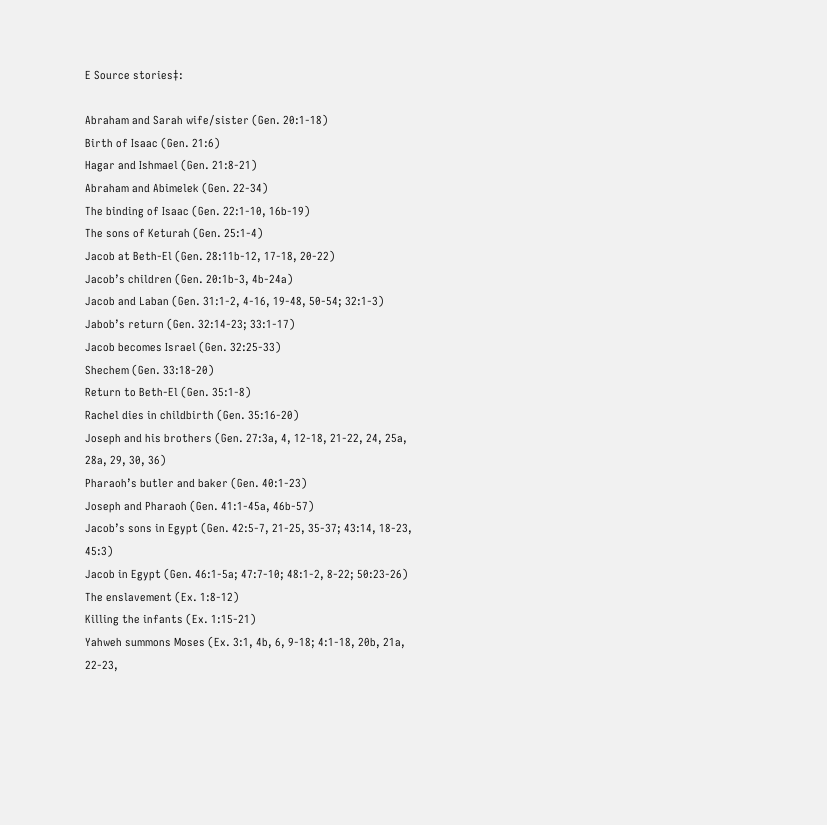E Source stories‡:

Abraham and Sarah wife/sister (Gen. 20:1-18)
Birth of Isaac (Gen. 21:6)
Hagar and Ishmael (Gen. 21:8-21)
Abraham and Abimelek (Gen. 22-34)
The binding of Isaac (Gen. 22:1-10, 16b-19)
The sons of Keturah (Gen. 25:1-4)
Jacob at Beth-El (Gen. 28:11b-12, 17-18, 20-22)
Jacob’s children (Gen. 20:1b-3, 4b-24a)
Jacob and Laban (Gen. 31:1-2, 4-16, 19-48, 50-54; 32:1-3)
Jabob’s return (Gen. 32:14-23; 33:1-17)
Jacob becomes Israel (Gen. 32:25-33)
Shechem (Gen. 33:18-20)
Return to Beth-El (Gen. 35:1-8)
Rachel dies in childbirth (Gen. 35:16-20)
Joseph and his brothers (Gen. 27:3a, 4, 12-18, 21-22, 24, 25a, 28a, 29, 30, 36)
Pharaoh’s butler and baker (Gen. 40:1-23)
Joseph and Pharaoh (Gen. 41:1-45a, 46b-57)
Jacob’s sons in Egypt (Gen. 42:5-7, 21-25, 35-37; 43:14, 18-23, 45:3)
Jacob in Egypt (Gen. 46:1-5a; 47:7-10; 48:1-2, 8-22; 50:23-26)
The enslavement (Ex. 1:8-12)
Killing the infants (Ex. 1:15-21)
Yahweh summons Moses (Ex. 3:1, 4b, 6, 9-18; 4:1-18, 20b, 21a, 22-23,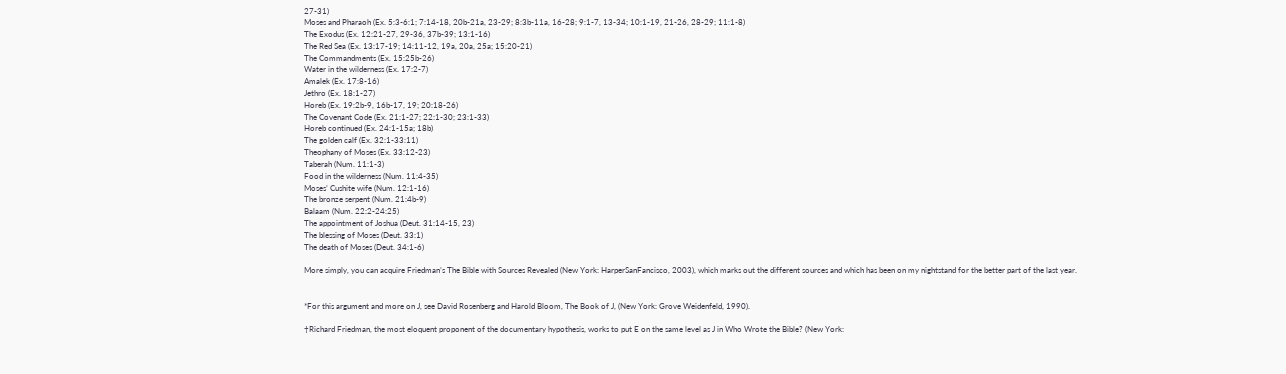27-31)
Moses and Pharaoh (Ex. 5:3-6:1; 7:14-18, 20b-21a, 23-29; 8:3b-11a, 16-28; 9:1-7, 13-34; 10:1-19, 21-26, 28-29; 11:1-8)
The Exodus (Ex. 12:21-27, 29-36, 37b-39; 13:1-16)
The Red Sea (Ex. 13:17-19; 14:11-12, 19a, 20a, 25a; 15:20-21)
The Commandments (Ex. 15:25b-26)
Water in the wilderness (Ex. 17:2-7)
Amalek (Ex. 17:8-16)
Jethro (Ex. 18:1-27)
Horeb (Ex. 19:2b-9, 16b-17, 19; 20:18-26)
The Covenant Code (Ex. 21:1-27; 22:1-30; 23:1-33)
Horeb continued (Ex. 24:1-15a; 18b)
The golden calf (Ex. 32:1-33:11)
Theophany of Moses (Ex. 33:12-23)
Taberah (Num. 11:1-3)
Food in the wilderness (Num. 11:4-35)
Moses’ Cushite wife (Num. 12:1-16)
The bronze serpent (Num. 21:4b-9)
Balaam (Num. 22:2-24:25)
The appointment of Joshua (Deut. 31:14-15, 23)
The blessing of Moses (Deut. 33:1)
The death of Moses (Deut. 34:1-6)

More simply, you can acquire Friedman’s The Bible with Sources Revealed (New York: HarperSanFancisco, 2003), which marks out the different sources and which has been on my nightstand for the better part of the last year.


*For this argument and more on J, see David Rosenberg and Harold Bloom, The Book of J, (New York: Grove Weidenfeld, 1990).

†Richard Friedman, the most eloquent proponent of the documentary hypothesis, works to put E on the same level as J in Who Wrote the Bible? (New York: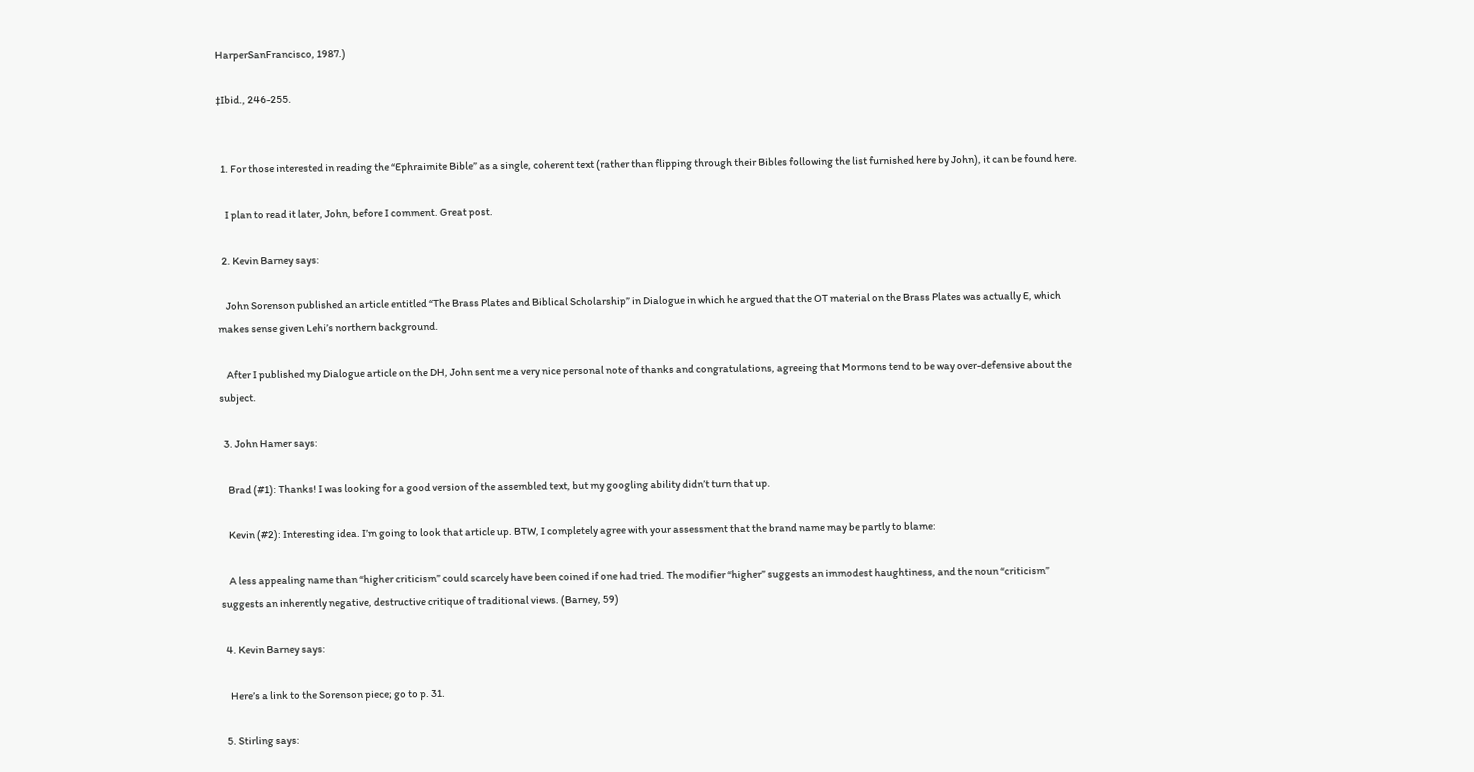HarperSanFrancisco, 1987.)

‡Ibid., 246-255.


  1. For those interested in reading the “Ephraimite Bible” as a single, coherent text (rather than flipping through their Bibles following the list furnished here by John), it can be found here.

    I plan to read it later, John, before I comment. Great post.

  2. Kevin Barney says:

    John Sorenson published an article entitled “The Brass Plates and Biblical Scholarship” in Dialogue in which he argued that the OT material on the Brass Plates was actually E, which makes sense given Lehi’s northern background.

    After I published my Dialogue article on the DH, John sent me a very nice personal note of thanks and congratulations, agreeing that Mormons tend to be way over-defensive about the subject.

  3. John Hamer says:

    Brad (#1): Thanks! I was looking for a good version of the assembled text, but my googling ability didn’t turn that up.

    Kevin (#2): Interesting idea. I’m going to look that article up. BTW, I completely agree with your assessment that the brand name may be partly to blame:

    A less appealing name than “higher criticism” could scarcely have been coined if one had tried. The modifier “higher” suggests an immodest haughtiness, and the noun “criticism” suggests an inherently negative, destructive critique of traditional views. (Barney, 59)

  4. Kevin Barney says:

    Here’s a link to the Sorenson piece; go to p. 31.

  5. Stirling says: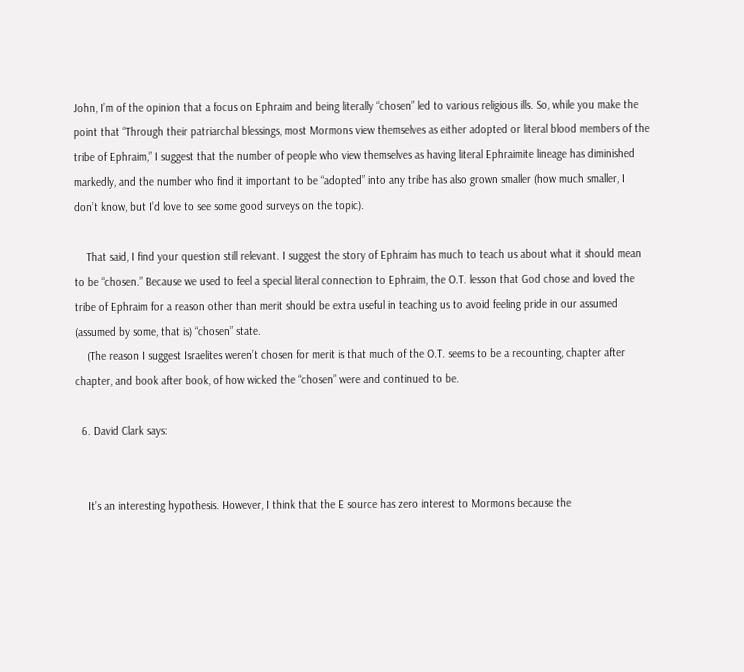John, I’m of the opinion that a focus on Ephraim and being literally “chosen” led to various religious ills. So, while you make the point that “Through their patriarchal blessings, most Mormons view themselves as either adopted or literal blood members of the tribe of Ephraim,” I suggest that the number of people who view themselves as having literal Ephraimite lineage has diminished markedly, and the number who find it important to be “adopted” into any tribe has also grown smaller (how much smaller, I don’t know, but I’d love to see some good surveys on the topic).

    That said, I find your question still relevant. I suggest the story of Ephraim has much to teach us about what it should mean to be “chosen.” Because we used to feel a special literal connection to Ephraim, the O.T. lesson that God chose and loved the tribe of Ephraim for a reason other than merit should be extra useful in teaching us to avoid feeling pride in our assumed (assumed by some, that is) “chosen” state.
    (The reason I suggest Israelites weren’t chosen for merit is that much of the O.T. seems to be a recounting, chapter after chapter, and book after book, of how wicked the “chosen” were and continued to be.

  6. David Clark says:


    It’s an interesting hypothesis. However, I think that the E source has zero interest to Mormons because the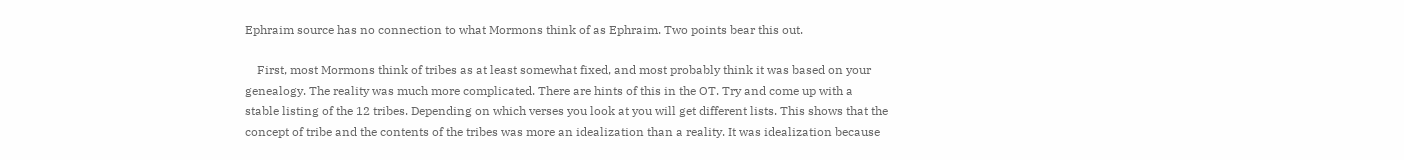Ephraim source has no connection to what Mormons think of as Ephraim. Two points bear this out.

    First, most Mormons think of tribes as at least somewhat fixed, and most probably think it was based on your genealogy. The reality was much more complicated. There are hints of this in the OT. Try and come up with a stable listing of the 12 tribes. Depending on which verses you look at you will get different lists. This shows that the concept of tribe and the contents of the tribes was more an idealization than a reality. It was idealization because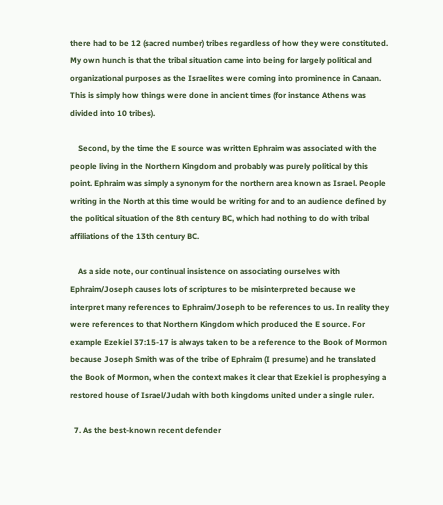there had to be 12 (sacred number) tribes regardless of how they were constituted. My own hunch is that the tribal situation came into being for largely political and organizational purposes as the Israelites were coming into prominence in Canaan. This is simply how things were done in ancient times (for instance Athens was divided into 10 tribes).

    Second, by the time the E source was written Ephraim was associated with the people living in the Northern Kingdom and probably was purely political by this point. Ephraim was simply a synonym for the northern area known as Israel. People writing in the North at this time would be writing for and to an audience defined by the political situation of the 8th century BC, which had nothing to do with tribal affiliations of the 13th century BC.

    As a side note, our continual insistence on associating ourselves with Ephraim/Joseph causes lots of scriptures to be misinterpreted because we interpret many references to Ephraim/Joseph to be references to us. In reality they were references to that Northern Kingdom which produced the E source. For example Ezekiel 37:15-17 is always taken to be a reference to the Book of Mormon because Joseph Smith was of the tribe of Ephraim (I presume) and he translated the Book of Mormon, when the context makes it clear that Ezekiel is prophesying a restored house of Israel/Judah with both kingdoms united under a single ruler.

  7. As the best-known recent defender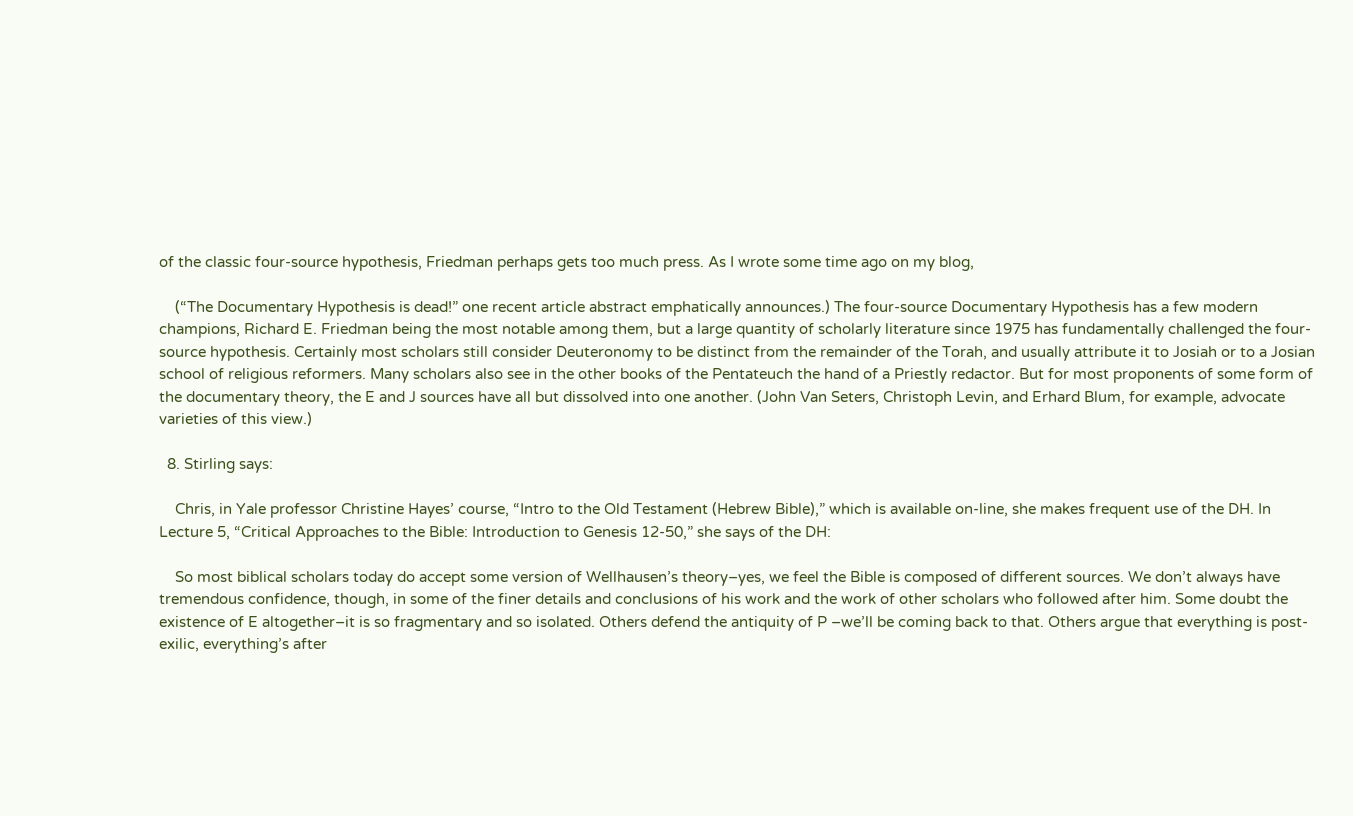of the classic four-source hypothesis, Friedman perhaps gets too much press. As I wrote some time ago on my blog,

    (“The Documentary Hypothesis is dead!” one recent article abstract emphatically announces.) The four-source Documentary Hypothesis has a few modern champions, Richard E. Friedman being the most notable among them, but a large quantity of scholarly literature since 1975 has fundamentally challenged the four-source hypothesis. Certainly most scholars still consider Deuteronomy to be distinct from the remainder of the Torah, and usually attribute it to Josiah or to a Josian school of religious reformers. Many scholars also see in the other books of the Pentateuch the hand of a Priestly redactor. But for most proponents of some form of the documentary theory, the E and J sources have all but dissolved into one another. (John Van Seters, Christoph Levin, and Erhard Blum, for example, advocate varieties of this view.)

  8. Stirling says:

    Chris, in Yale professor Christine Hayes’ course, “Intro to the Old Testament (Hebrew Bible),” which is available on-line, she makes frequent use of the DH. In Lecture 5, “Critical Approaches to the Bible: Introduction to Genesis 12-50,” she says of the DH:

    So most biblical scholars today do accept some version of Wellhausen’s theory–yes, we feel the Bible is composed of different sources. We don’t always have tremendous confidence, though, in some of the finer details and conclusions of his work and the work of other scholars who followed after him. Some doubt the existence of E altogether–it is so fragmentary and so isolated. Others defend the antiquity of P –we’ll be coming back to that. Others argue that everything is post-exilic, everything’s after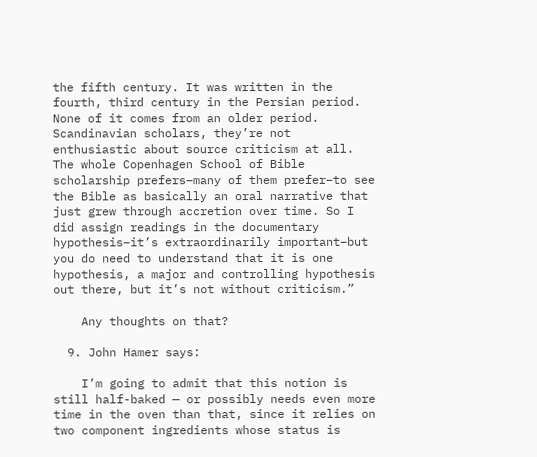the fifth century. It was written in the fourth, third century in the Persian period. None of it comes from an older period. Scandinavian scholars, they’re not enthusiastic about source criticism at all. The whole Copenhagen School of Bible scholarship prefers–many of them prefer–to see the Bible as basically an oral narrative that just grew through accretion over time. So I did assign readings in the documentary hypothesis–it’s extraordinarily important–but you do need to understand that it is one hypothesis, a major and controlling hypothesis out there, but it’s not without criticism.”

    Any thoughts on that?

  9. John Hamer says:

    I’m going to admit that this notion is still half-baked — or possibly needs even more time in the oven than that, since it relies on two component ingredients whose status is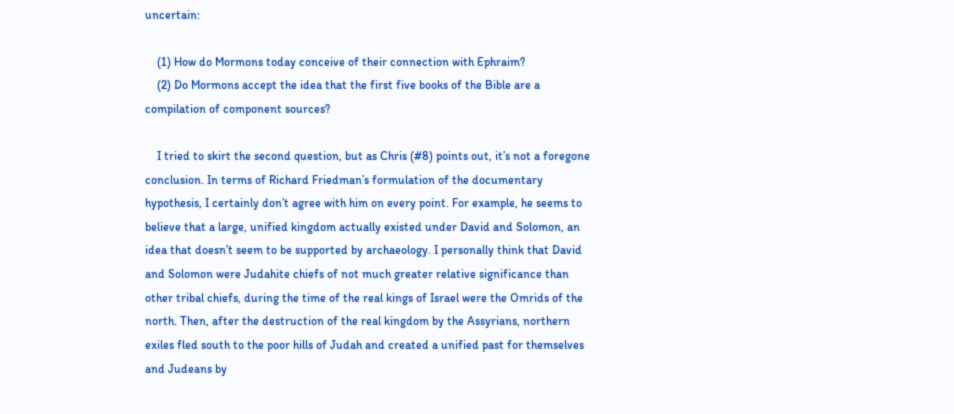uncertain:

    (1) How do Mormons today conceive of their connection with Ephraim?
    (2) Do Mormons accept the idea that the first five books of the Bible are a compilation of component sources?

    I tried to skirt the second question, but as Chris (#8) points out, it’s not a foregone conclusion. In terms of Richard Friedman’s formulation of the documentary hypothesis, I certainly don’t agree with him on every point. For example, he seems to believe that a large, unified kingdom actually existed under David and Solomon, an idea that doesn’t seem to be supported by archaeology. I personally think that David and Solomon were Judahite chiefs of not much greater relative significance than other tribal chiefs, during the time of the real kings of Israel were the Omrids of the north. Then, after the destruction of the real kingdom by the Assyrians, northern exiles fled south to the poor hills of Judah and created a unified past for themselves and Judeans by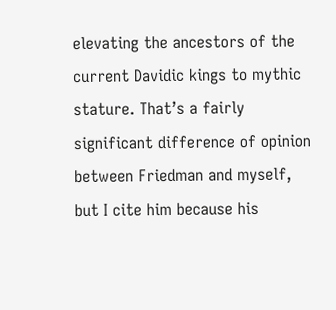elevating the ancestors of the current Davidic kings to mythic stature. That’s a fairly significant difference of opinion between Friedman and myself, but I cite him because his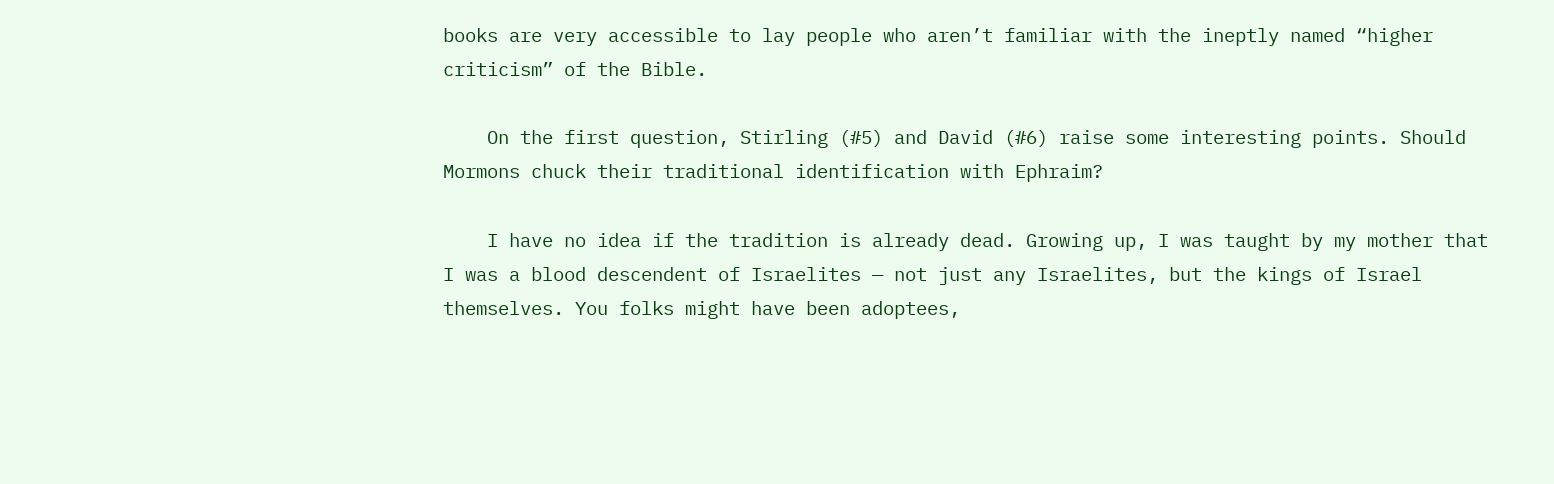books are very accessible to lay people who aren’t familiar with the ineptly named “higher criticism” of the Bible.

    On the first question, Stirling (#5) and David (#6) raise some interesting points. Should Mormons chuck their traditional identification with Ephraim?

    I have no idea if the tradition is already dead. Growing up, I was taught by my mother that I was a blood descendent of Israelites — not just any Israelites, but the kings of Israel themselves. You folks might have been adoptees,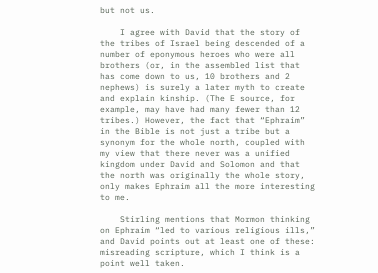but not us.

    I agree with David that the story of the tribes of Israel being descended of a number of eponymous heroes who were all brothers (or, in the assembled list that has come down to us, 10 brothers and 2 nephews) is surely a later myth to create and explain kinship. (The E source, for example, may have had many fewer than 12 tribes.) However, the fact that “Ephraim” in the Bible is not just a tribe but a synonym for the whole north, coupled with my view that there never was a unified kingdom under David and Solomon and that the north was originally the whole story, only makes Ephraim all the more interesting to me.

    Stirling mentions that Mormon thinking on Ephraim “led to various religious ills,” and David points out at least one of these: misreading scripture, which I think is a point well taken.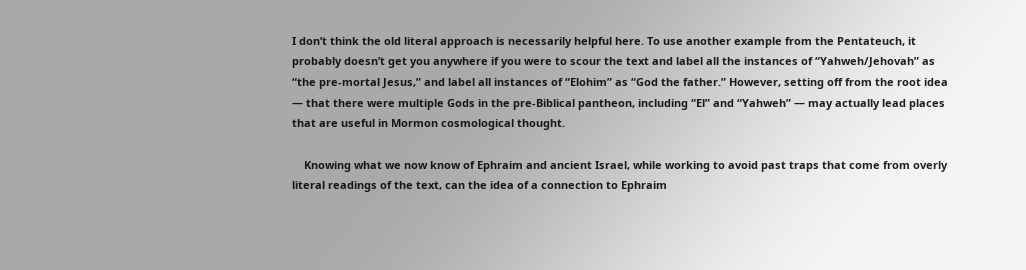I don’t think the old literal approach is necessarily helpful here. To use another example from the Pentateuch, it probably doesn’t get you anywhere if you were to scour the text and label all the instances of “Yahweh/Jehovah” as “the pre-mortal Jesus,” and label all instances of “Elohim” as “God the father.” However, setting off from the root idea — that there were multiple Gods in the pre-Biblical pantheon, including “El” and “Yahweh” — may actually lead places that are useful in Mormon cosmological thought.

    Knowing what we now know of Ephraim and ancient Israel, while working to avoid past traps that come from overly literal readings of the text, can the idea of a connection to Ephraim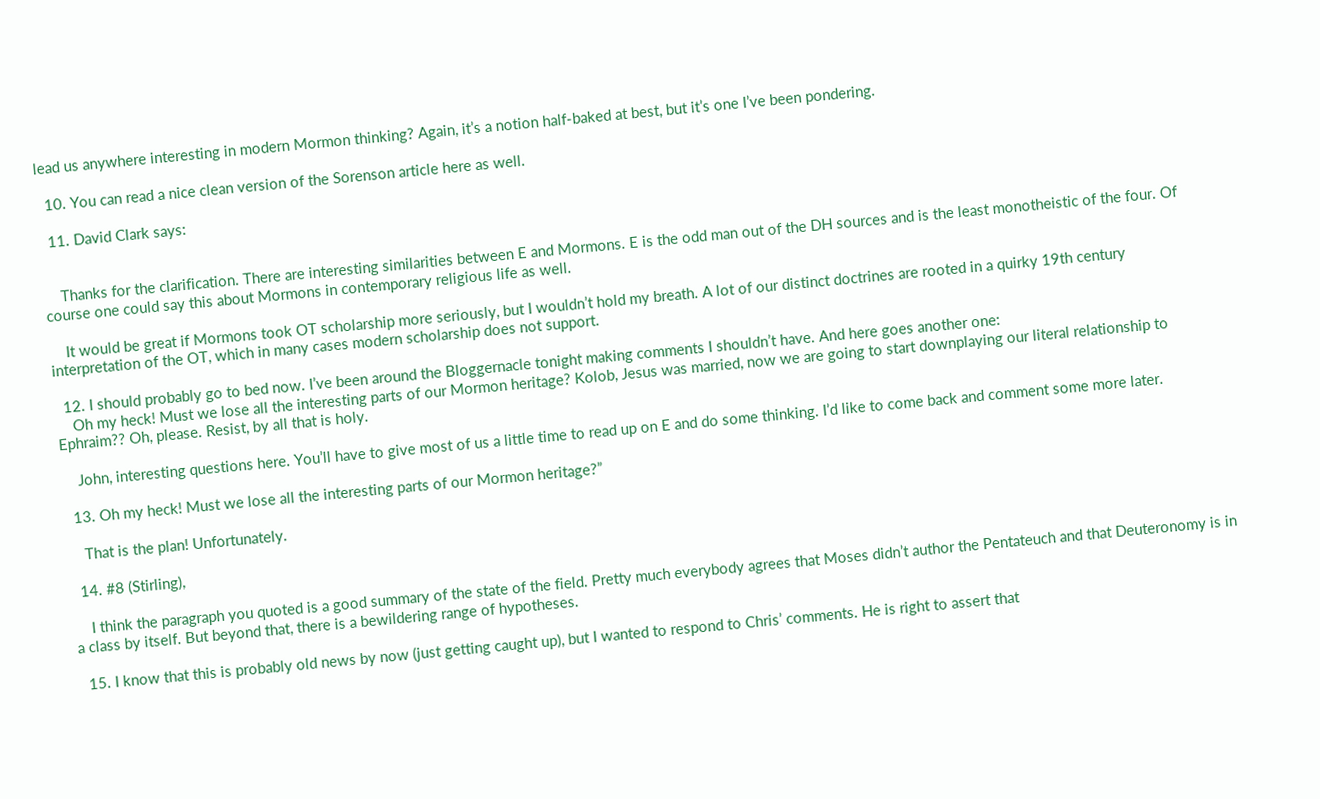lead us anywhere interesting in modern Mormon thinking? Again, it’s a notion half-baked at best, but it’s one I’ve been pondering.

  10. You can read a nice clean version of the Sorenson article here as well.

  11. David Clark says:


    Thanks for the clarification. There are interesting similarities between E and Mormons. E is the odd man out of the DH sources and is the least monotheistic of the four. Of course one could say this about Mormons in contemporary religious life as well.

    It would be great if Mormons took OT scholarship more seriously, but I wouldn’t hold my breath. A lot of our distinct doctrines are rooted in a quirky 19th century interpretation of the OT, which in many cases modern scholarship does not support.

  12. I should probably go to bed now. I’ve been around the Bloggernacle tonight making comments I shouldn’t have. And here goes another one:
    Oh my heck! Must we lose all the interesting parts of our Mormon heritage? Kolob, Jesus was married, now we are going to start downplaying our literal relationship to Ephraim?? Oh, please. Resist, by all that is holy.

    John, interesting questions here. You’ll have to give most of us a little time to read up on E and do some thinking. I’d like to come back and comment some more later.

  13. Oh my heck! Must we lose all the interesting parts of our Mormon heritage?”

    That is the plan! Unfortunately.

  14. #8 (Stirling),

    I think the paragraph you quoted is a good summary of the state of the field. Pretty much everybody agrees that Moses didn’t author the Pentateuch and that Deuteronomy is in a class by itself. But beyond that, there is a bewildering range of hypotheses.

  15. I know that this is probably old news by now (just getting caught up), but I wanted to respond to Chris’ comments. He is right to assert that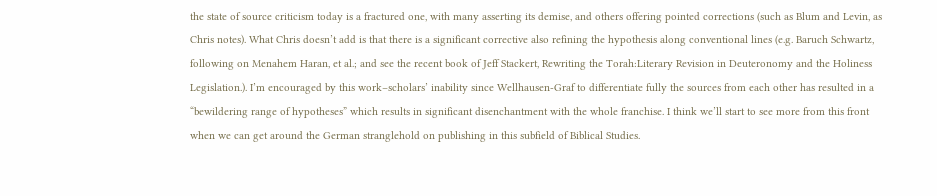the state of source criticism today is a fractured one, with many asserting its demise, and others offering pointed corrections (such as Blum and Levin, as Chris notes). What Chris doesn’t add is that there is a significant corrective also refining the hypothesis along conventional lines (e.g. Baruch Schwartz, following on Menahem Haran, et al.; and see the recent book of Jeff Stackert, Rewriting the Torah:Literary Revision in Deuteronomy and the Holiness Legislation.). I’m encouraged by this work–scholars’ inability since Wellhausen-Graf to differentiate fully the sources from each other has resulted in a “bewildering range of hypotheses” which results in significant disenchantment with the whole franchise. I think we’ll start to see more from this front when we can get around the German stranglehold on publishing in this subfield of Biblical Studies.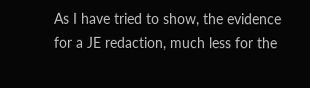As I have tried to show, the evidence for a JE redaction, much less for the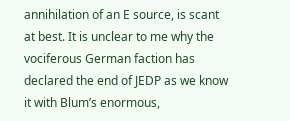annihilation of an E source, is scant at best. It is unclear to me why the vociferous German faction has declared the end of JEDP as we know it with Blum’s enormous,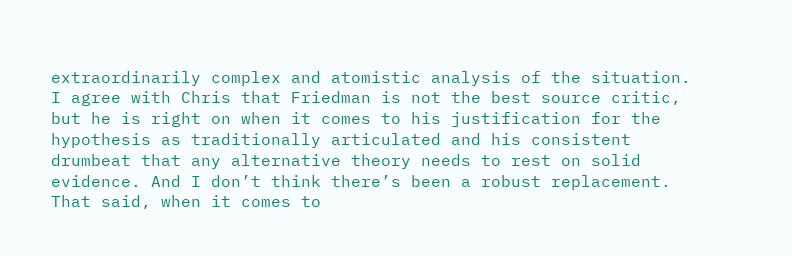extraordinarily complex and atomistic analysis of the situation. I agree with Chris that Friedman is not the best source critic, but he is right on when it comes to his justification for the hypothesis as traditionally articulated and his consistent drumbeat that any alternative theory needs to rest on solid evidence. And I don’t think there’s been a robust replacement. That said, when it comes to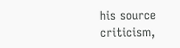his source criticism,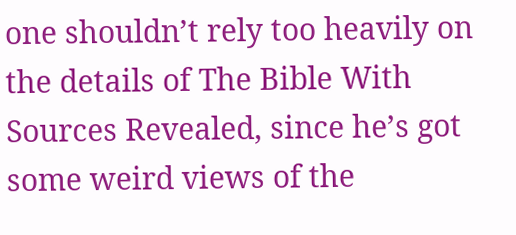one shouldn’t rely too heavily on the details of The Bible With Sources Revealed, since he’s got some weird views of the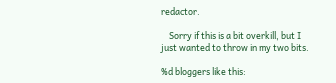redactor.

    Sorry if this is a bit overkill, but I just wanted to throw in my two bits.

%d bloggers like this: